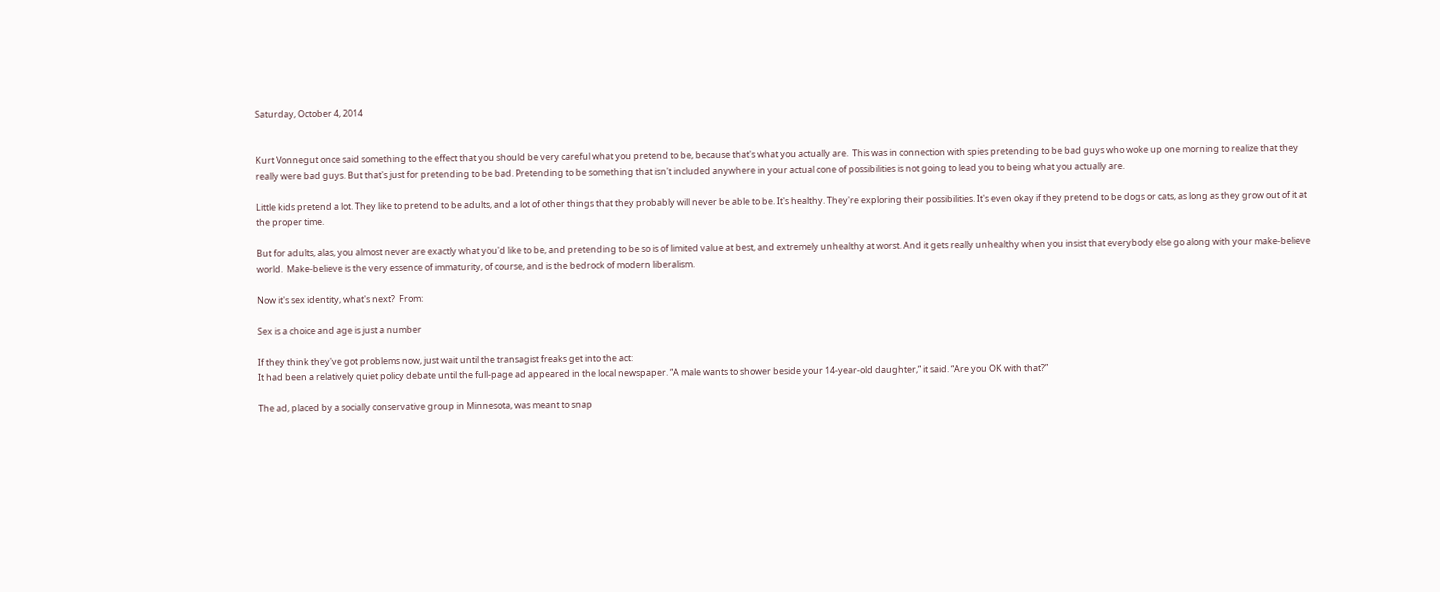Saturday, October 4, 2014


Kurt Vonnegut once said something to the effect that you should be very careful what you pretend to be, because that's what you actually are.  This was in connection with spies pretending to be bad guys who woke up one morning to realize that they really were bad guys. But that's just for pretending to be bad. Pretending to be something that isn't included anywhere in your actual cone of possibilities is not going to lead you to being what you actually are.

Little kids pretend a lot. They like to pretend to be adults, and a lot of other things that they probably will never be able to be. It's healthy. They're exploring their possibilities. It's even okay if they pretend to be dogs or cats, as long as they grow out of it at the proper time.

But for adults, alas, you almost never are exactly what you'd like to be, and pretending to be so is of limited value at best, and extremely unhealthy at worst. And it gets really unhealthy when you insist that everybody else go along with your make-believe world.  Make-believe is the very essence of immaturity, of course, and is the bedrock of modern liberalism.

Now it's sex identity, what's next?  From:

Sex is a choice and age is just a number

If they think they've got problems now, just wait until the transagist freaks get into the act:
It had been a relatively quiet policy debate until the full-page ad appeared in the local newspaper. “A male wants to shower beside your 14-year-old daughter,” it said. “Are you OK with that?”

The ad, placed by a socially conservative group in Minnesota, was meant to snap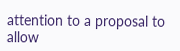attention to a proposal to allow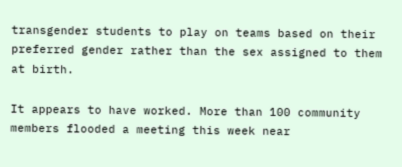transgender students to play on teams based on their preferred gender rather than the sex assigned to them at birth.

It appears to have worked. More than 100 community members flooded a meeting this week near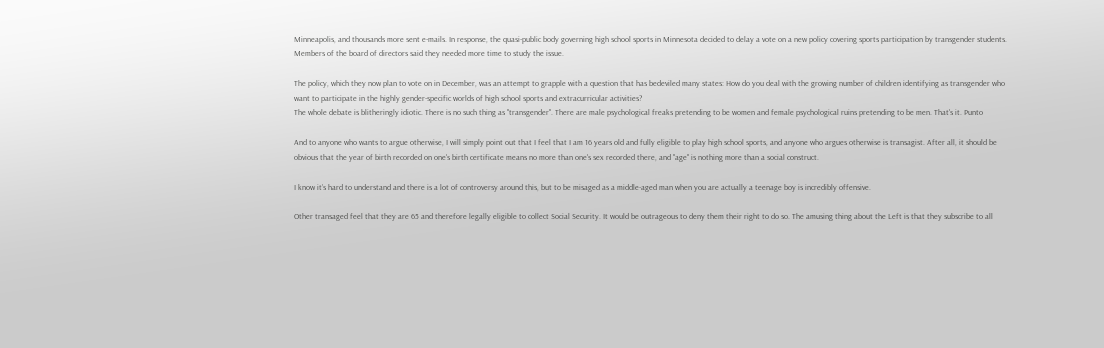Minneapolis, and thousands more sent e-mails. In response, the quasi-public body governing high school sports in Minnesota decided to delay a vote on a new policy covering sports participation by transgender students. Members of the board of directors said they needed more time to study the issue.

The policy, which they now plan to vote on in December, was an attempt to grapple with a question that has bedeviled many states: How do you deal with the growing number of children identifying as transgender who want to participate in the highly gender-specific worlds of high school sports and extracurricular activities?
The whole debate is blitheringly idiotic. There is no such thing as "transgender". There are male psychological freaks pretending to be women and female psychological ruins pretending to be men. That's it. Punto

And to anyone who wants to argue otherwise, I will simply point out that I feel that I am 16 years old and fully eligible to play high school sports, and anyone who argues otherwise is transagist. After all, it should be obvious that the year of birth recorded on one's birth certificate means no more than one's sex recorded there, and "age" is nothing more than a social construct.

I know it’s hard to understand and there is a lot of controversy around this, but to be misaged as a middle-aged man when you are actually a teenage boy is incredibly offensive.

Other transaged feel that they are 65 and therefore legally eligible to collect Social Security. It would be outrageous to deny them their right to do so. The amusing thing about the Left is that they subscribe to all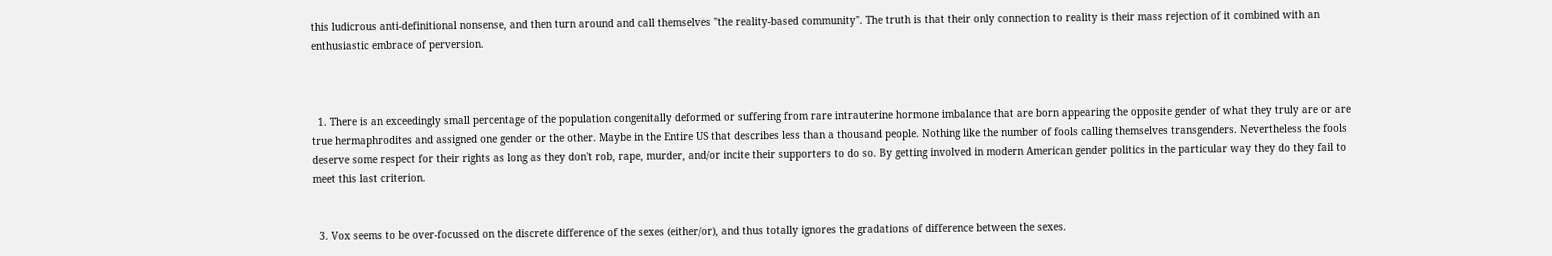this ludicrous anti-definitional nonsense, and then turn around and call themselves "the reality-based community". The truth is that their only connection to reality is their mass rejection of it combined with an enthusiastic embrace of perversion.



  1. There is an exceedingly small percentage of the population congenitally deformed or suffering from rare intrauterine hormone imbalance that are born appearing the opposite gender of what they truly are or are true hermaphrodites and assigned one gender or the other. Maybe in the Entire US that describes less than a thousand people. Nothing like the number of fools calling themselves transgenders. Nevertheless the fools deserve some respect for their rights as long as they don't rob, rape, murder, and/or incite their supporters to do so. By getting involved in modern American gender politics in the particular way they do they fail to meet this last criterion.


  3. Vox seems to be over-focussed on the discrete difference of the sexes (either/or), and thus totally ignores the gradations of difference between the sexes.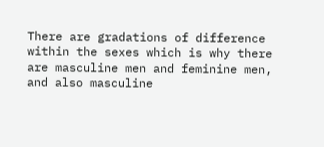There are gradations of difference within the sexes which is why there are masculine men and feminine men, and also masculine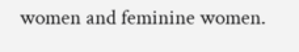women and feminine women.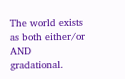The world exists as both either/or AND gradational.